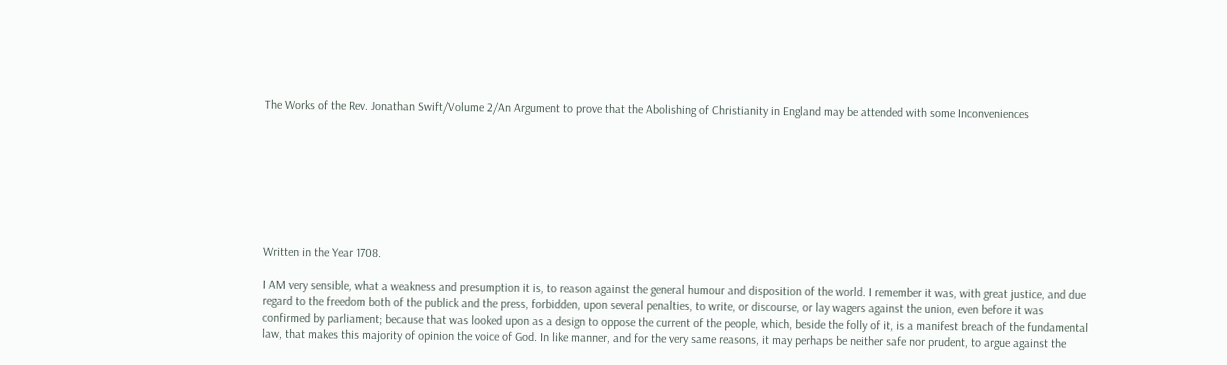The Works of the Rev. Jonathan Swift/Volume 2/An Argument to prove that the Abolishing of Christianity in England may be attended with some Inconveniences








Written in the Year 1708.

I AM very sensible, what a weakness and presumption it is, to reason against the general humour and disposition of the world. I remember it was, with great justice, and due regard to the freedom both of the publick and the press, forbidden, upon several penalties, to write, or discourse, or lay wagers against the union, even before it was confirmed by parliament; because that was looked upon as a design to oppose the current of the people, which, beside the folly of it, is a manifest breach of the fundamental law, that makes this majority of opinion the voice of God. In like manner, and for the very same reasons, it may perhaps be neither safe nor prudent, to argue against the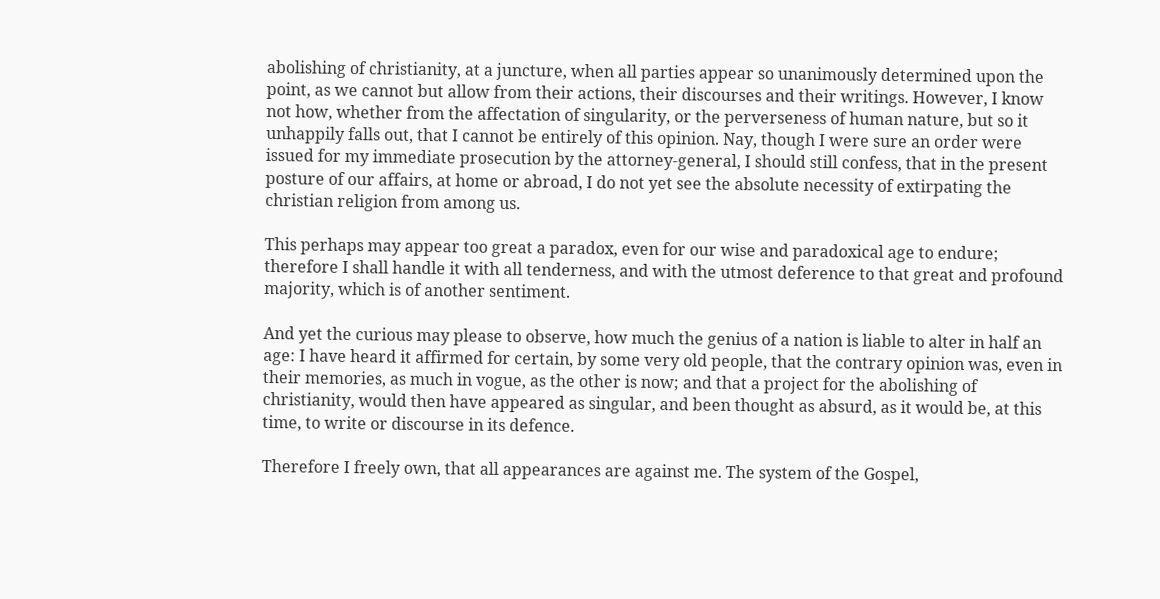abolishing of christianity, at a juncture, when all parties appear so unanimously determined upon the point, as we cannot but allow from their actions, their discourses and their writings. However, I know not how, whether from the affectation of singularity, or the perverseness of human nature, but so it unhappily falls out, that I cannot be entirely of this opinion. Nay, though I were sure an order were issued for my immediate prosecution by the attorney-general, I should still confess, that in the present posture of our affairs, at home or abroad, I do not yet see the absolute necessity of extirpating the christian religion from among us.

This perhaps may appear too great a paradox, even for our wise and paradoxical age to endure; therefore I shall handle it with all tenderness, and with the utmost deference to that great and profound majority, which is of another sentiment.

And yet the curious may please to observe, how much the genius of a nation is liable to alter in half an age: I have heard it affirmed for certain, by some very old people, that the contrary opinion was, even in their memories, as much in vogue, as the other is now; and that a project for the abolishing of christianity, would then have appeared as singular, and been thought as absurd, as it would be, at this time, to write or discourse in its defence.

Therefore I freely own, that all appearances are against me. The system of the Gospel,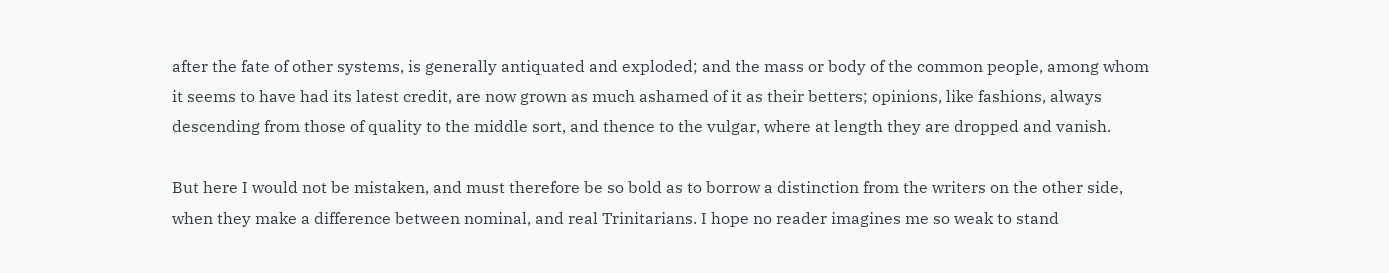after the fate of other systems, is generally antiquated and exploded; and the mass or body of the common people, among whom it seems to have had its latest credit, are now grown as much ashamed of it as their betters; opinions, like fashions, always descending from those of quality to the middle sort, and thence to the vulgar, where at length they are dropped and vanish.

But here I would not be mistaken, and must therefore be so bold as to borrow a distinction from the writers on the other side, when they make a difference between nominal, and real Trinitarians. I hope no reader imagines me so weak to stand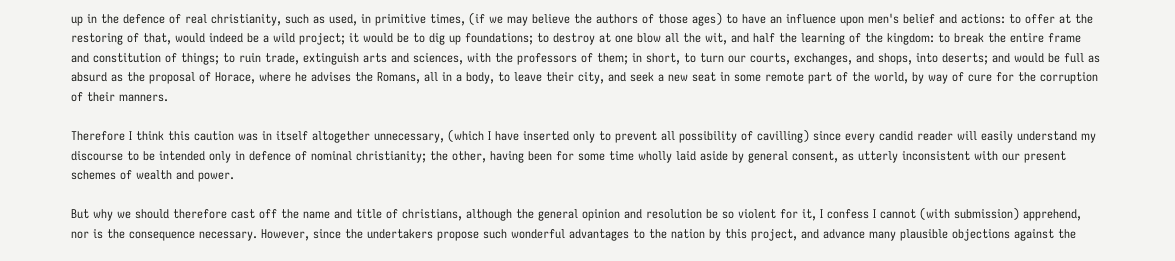up in the defence of real christianity, such as used, in primitive times, (if we may believe the authors of those ages) to have an influence upon men's belief and actions: to offer at the restoring of that, would indeed be a wild project; it would be to dig up foundations; to destroy at one blow all the wit, and half the learning of the kingdom: to break the entire frame and constitution of things; to ruin trade, extinguish arts and sciences, with the professors of them; in short, to turn our courts, exchanges, and shops, into deserts; and would be full as absurd as the proposal of Horace, where he advises the Romans, all in a body, to leave their city, and seek a new seat in some remote part of the world, by way of cure for the corruption of their manners.

Therefore I think this caution was in itself altogether unnecessary, (which I have inserted only to prevent all possibility of cavilling) since every candid reader will easily understand my discourse to be intended only in defence of nominal christianity; the other, having been for some time wholly laid aside by general consent, as utterly inconsistent with our present schemes of wealth and power.

But why we should therefore cast off the name and title of christians, although the general opinion and resolution be so violent for it, I confess I cannot (with submission) apprehend, nor is the consequence necessary. However, since the undertakers propose such wonderful advantages to the nation by this project, and advance many plausible objections against the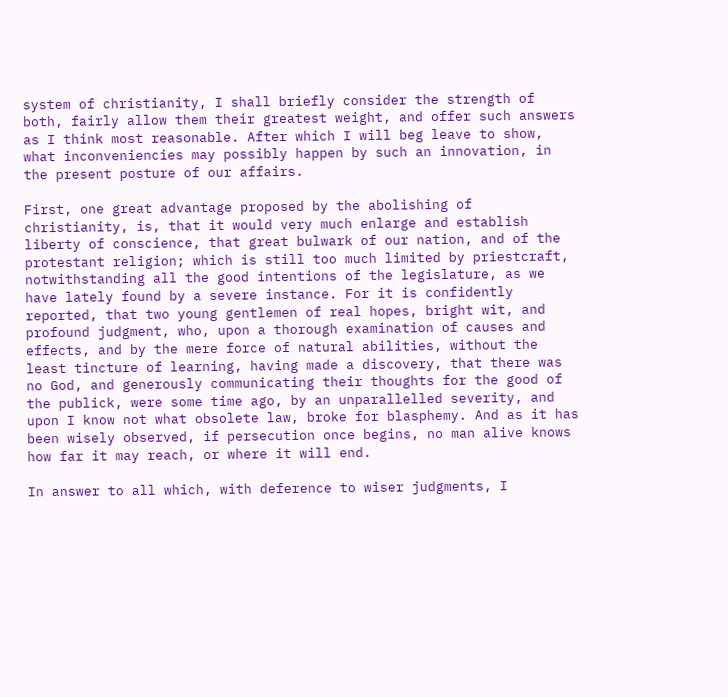system of christianity, I shall briefly consider the strength of both, fairly allow them their greatest weight, and offer such answers as I think most reasonable. After which I will beg leave to show, what inconveniencies may possibly happen by such an innovation, in the present posture of our affairs.

First, one great advantage proposed by the abolishing of christianity, is, that it would very much enlarge and establish liberty of conscience, that great bulwark of our nation, and of the protestant religion; which is still too much limited by priestcraft, notwithstanding all the good intentions of the legislature, as we have lately found by a severe instance. For it is confidently reported, that two young gentlemen of real hopes, bright wit, and profound judgment, who, upon a thorough examination of causes and effects, and by the mere force of natural abilities, without the least tincture of learning, having made a discovery, that there was no God, and generously communicating their thoughts for the good of the publick, were some time ago, by an unparallelled severity, and upon I know not what obsolete law, broke for blasphemy. And as it has been wisely observed, if persecution once begins, no man alive knows how far it may reach, or where it will end.

In answer to all which, with deference to wiser judgments, I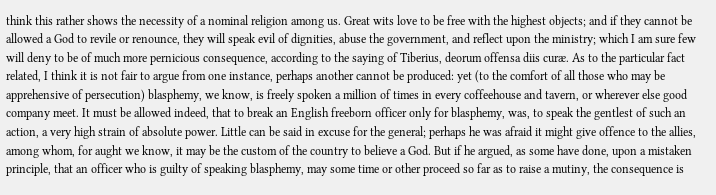think this rather shows the necessity of a nominal religion among us. Great wits love to be free with the highest objects; and if they cannot be allowed a God to revile or renounce, they will speak evil of dignities, abuse the government, and reflect upon the ministry; which I am sure few will deny to be of much more pernicious consequence, according to the saying of Tiberius, deorum offensa diis curæ. As to the particular fact related, I think it is not fair to argue from one instance, perhaps another cannot be produced: yet (to the comfort of all those who may be apprehensive of persecution) blasphemy, we know, is freely spoken a million of times in every coffeehouse and tavern, or wherever else good company meet. It must be allowed indeed, that to break an English freeborn officer only for blasphemy, was, to speak the gentlest of such an action, a very high strain of absolute power. Little can be said in excuse for the general; perhaps he was afraid it might give offence to the allies, among whom, for aught we know, it may be the custom of the country to believe a God. But if he argued, as some have done, upon a mistaken principle, that an officer who is guilty of speaking blasphemy, may some time or other proceed so far as to raise a mutiny, the consequence is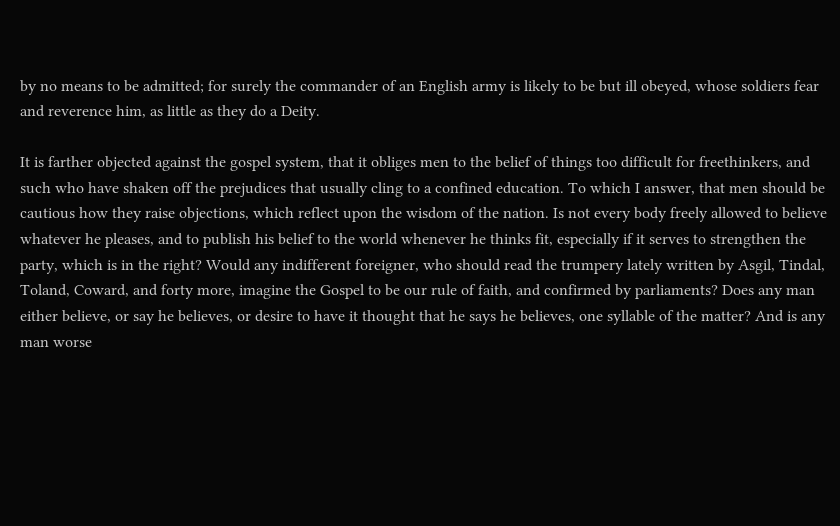by no means to be admitted; for surely the commander of an English army is likely to be but ill obeyed, whose soldiers fear and reverence him, as little as they do a Deity.

It is farther objected against the gospel system, that it obliges men to the belief of things too difficult for freethinkers, and such who have shaken off the prejudices that usually cling to a confined education. To which I answer, that men should be cautious how they raise objections, which reflect upon the wisdom of the nation. Is not every body freely allowed to believe whatever he pleases, and to publish his belief to the world whenever he thinks fit, especially if it serves to strengthen the party, which is in the right? Would any indifferent foreigner, who should read the trumpery lately written by Asgil, Tindal, Toland, Coward, and forty more, imagine the Gospel to be our rule of faith, and confirmed by parliaments? Does any man either believe, or say he believes, or desire to have it thought that he says he believes, one syllable of the matter? And is any man worse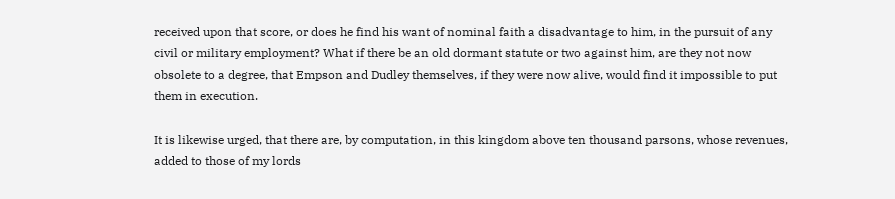received upon that score, or does he find his want of nominal faith a disadvantage to him, in the pursuit of any civil or military employment? What if there be an old dormant statute or two against him, are they not now obsolete to a degree, that Empson and Dudley themselves, if they were now alive, would find it impossible to put them in execution.

It is likewise urged, that there are, by computation, in this kingdom above ten thousand parsons, whose revenues, added to those of my lords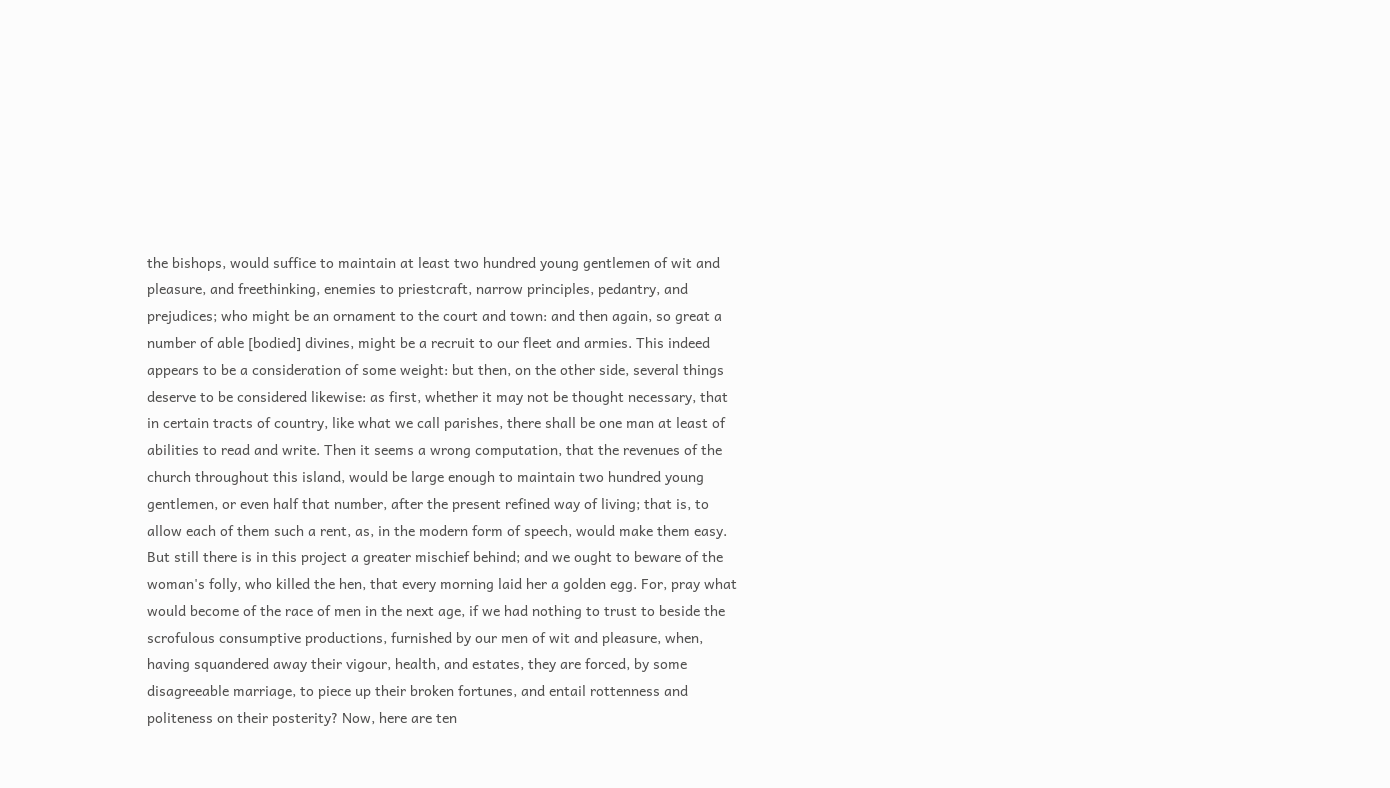the bishops, would suffice to maintain at least two hundred young gentlemen of wit and pleasure, and freethinking, enemies to priestcraft, narrow principles, pedantry, and prejudices; who might be an ornament to the court and town: and then again, so great a number of able [bodied] divines, might be a recruit to our fleet and armies. This indeed appears to be a consideration of some weight: but then, on the other side, several things deserve to be considered likewise: as first, whether it may not be thought necessary, that in certain tracts of country, like what we call parishes, there shall be one man at least of abilities to read and write. Then it seems a wrong computation, that the revenues of the church throughout this island, would be large enough to maintain two hundred young gentlemen, or even half that number, after the present refined way of living; that is, to allow each of them such a rent, as, in the modern form of speech, would make them easy. But still there is in this project a greater mischief behind; and we ought to beware of the woman's folly, who killed the hen, that every morning laid her a golden egg. For, pray what would become of the race of men in the next age, if we had nothing to trust to beside the scrofulous consumptive productions, furnished by our men of wit and pleasure, when, having squandered away their vigour, health, and estates, they are forced, by some disagreeable marriage, to piece up their broken fortunes, and entail rottenness and politeness on their posterity? Now, here are ten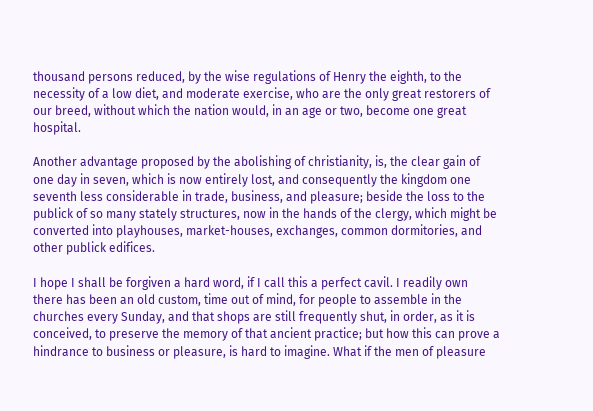thousand persons reduced, by the wise regulations of Henry the eighth, to the necessity of a low diet, and moderate exercise, who are the only great restorers of our breed, without which the nation would, in an age or two, become one great hospital.

Another advantage proposed by the abolishing of christianity, is, the clear gain of one day in seven, which is now entirely lost, and consequently the kingdom one seventh less considerable in trade, business, and pleasure; beside the loss to the publick of so many stately structures, now in the hands of the clergy, which might be converted into playhouses, market-houses, exchanges, common dormitories, and other publick edifices.

I hope I shall be forgiven a hard word, if I call this a perfect cavil. I readily own there has been an old custom, time out of mind, for people to assemble in the churches every Sunday, and that shops are still frequently shut, in order, as it is conceived, to preserve the memory of that ancient practice; but how this can prove a hindrance to business or pleasure, is hard to imagine. What if the men of pleasure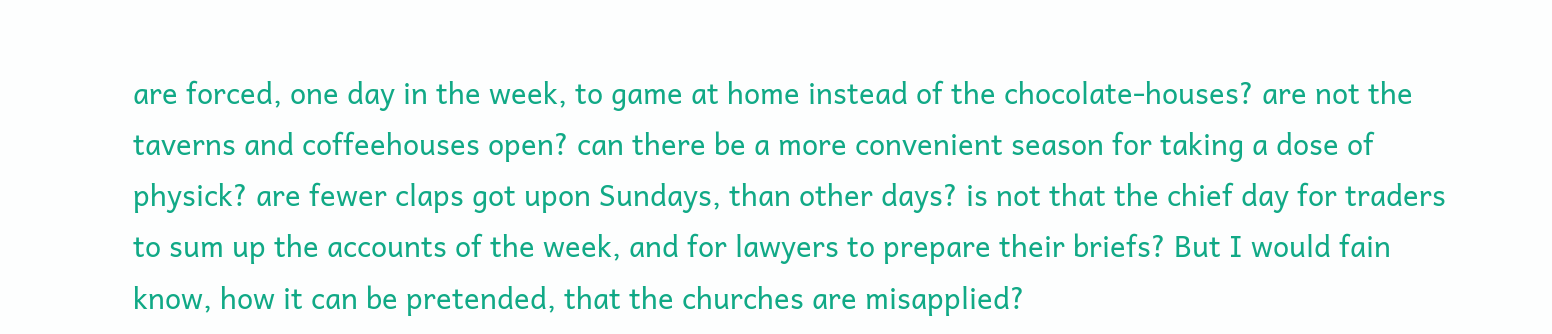are forced, one day in the week, to game at home instead of the chocolate-houses? are not the taverns and coffeehouses open? can there be a more convenient season for taking a dose of physick? are fewer claps got upon Sundays, than other days? is not that the chief day for traders to sum up the accounts of the week, and for lawyers to prepare their briefs? But I would fain know, how it can be pretended, that the churches are misapplied?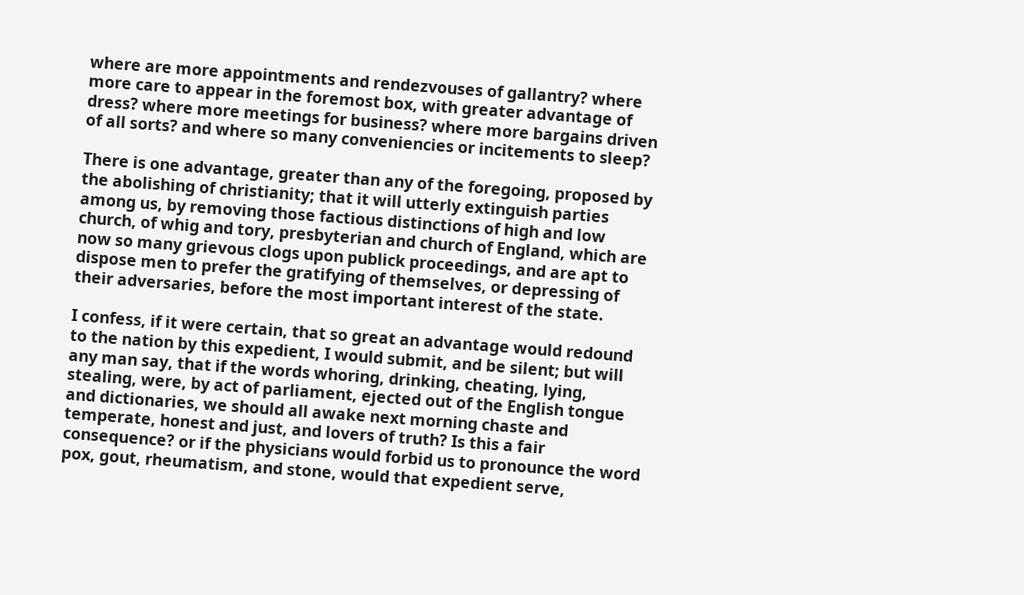where are more appointments and rendezvouses of gallantry? where more care to appear in the foremost box, with greater advantage of dress? where more meetings for business? where more bargains driven of all sorts? and where so many conveniencies or incitements to sleep?

There is one advantage, greater than any of the foregoing, proposed by the abolishing of christianity; that it will utterly extinguish parties among us, by removing those factious distinctions of high and low church, of whig and tory, presbyterian and church of England, which are now so many grievous clogs upon publick proceedings, and are apt to dispose men to prefer the gratifying of themselves, or depressing of their adversaries, before the most important interest of the state.

I confess, if it were certain, that so great an advantage would redound to the nation by this expedient, I would submit, and be silent; but will any man say, that if the words whoring, drinking, cheating, lying, stealing, were, by act of parliament, ejected out of the English tongue and dictionaries, we should all awake next morning chaste and temperate, honest and just, and lovers of truth? Is this a fair consequence? or if the physicians would forbid us to pronounce the word pox, gout, rheumatism, and stone, would that expedient serve,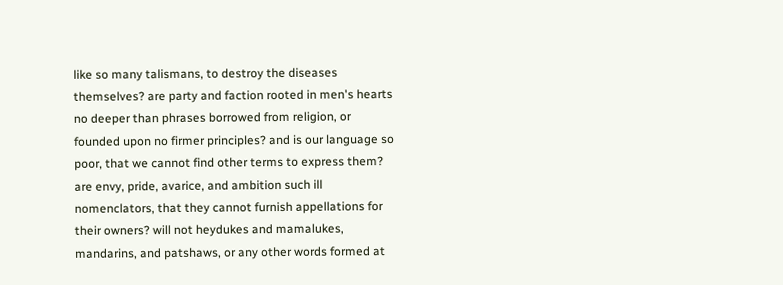like so many talismans, to destroy the diseases themselves? are party and faction rooted in men's hearts no deeper than phrases borrowed from religion, or founded upon no firmer principles? and is our language so poor, that we cannot find other terms to express them? are envy, pride, avarice, and ambition such ill nomenclators, that they cannot furnish appellations for their owners? will not heydukes and mamalukes, mandarins, and patshaws, or any other words formed at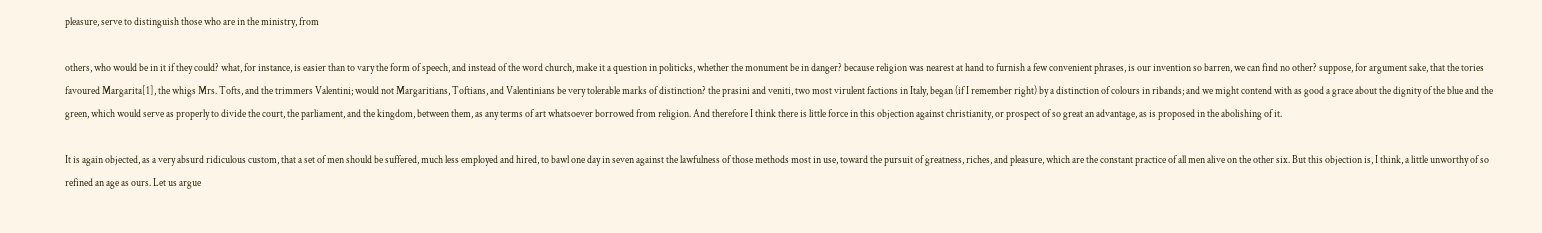pleasure, serve to distinguish those who are in the ministry, from

others, who would be in it if they could? what, for instance, is easier than to vary the form of speech, and instead of the word church, make it a question in politicks, whether the monument be in danger? because religion was nearest at hand to furnish a few convenient phrases, is our invention so barren, we can find no other? suppose, for argument sake, that the tories favoured Margarita[1], the whigs Mrs. Tofts, and the trimmers Valentini; would not Margaritians, Toftians, and Valentinians be very tolerable marks of distinction? the prasini and veniti, two most virulent factions in Italy, began (if I remember right) by a distinction of colours in ribands; and we might contend with as good a grace about the dignity of the blue and the green, which would serve as properly to divide the court, the parliament, and the kingdom, between them, as any terms of art whatsoever borrowed from religion. And therefore I think there is little force in this objection against christianity, or prospect of so great an advantage, as is proposed in the abolishing of it.

It is again objected, as a very absurd ridiculous custom, that a set of men should be suffered, much less employed and hired, to bawl one day in seven against the lawfulness of those methods most in use, toward the pursuit of greatness, riches, and pleasure, which are the constant practice of all men alive on the other six. But this objection is, I think, a little unworthy of so refined an age as ours. Let us argue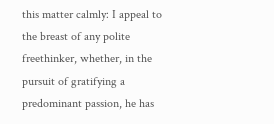this matter calmly: I appeal to the breast of any polite freethinker, whether, in the pursuit of gratifying a predominant passion, he has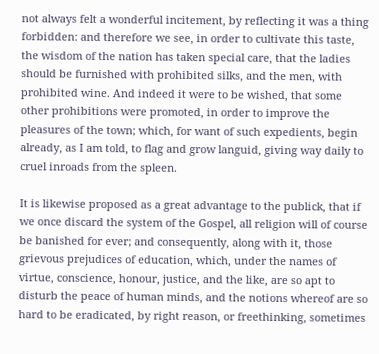not always felt a wonderful incitement, by reflecting it was a thing forbidden: and therefore we see, in order to cultivate this taste, the wisdom of the nation has taken special care, that the ladies should be furnished with prohibited silks, and the men, with prohibited wine. And indeed it were to be wished, that some other prohibitions were promoted, in order to improve the pleasures of the town; which, for want of such expedients, begin already, as I am told, to flag and grow languid, giving way daily to cruel inroads from the spleen.

It is likewise proposed as a great advantage to the publick, that if we once discard the system of the Gospel, all religion will of course be banished for ever; and consequently, along with it, those grievous prejudices of education, which, under the names of virtue, conscience, honour, justice, and the like, are so apt to disturb the peace of human minds, and the notions whereof are so hard to be eradicated, by right reason, or freethinking, sometimes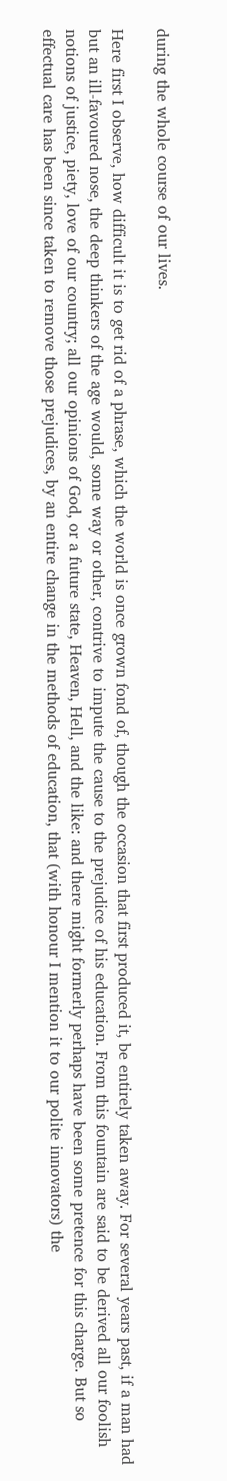during the whole course of our lives.

Here first I observe, how difficult it is to get rid of a phrase, which the world is once grown fond of, though the occasion that first produced it, be entirely taken away. For several years past, if a man had but an ill-favoured nose, the deep thinkers of the age would, some way or other, contrive to impute the cause to the prejudice of his education. From this fountain are said to be derived all our foolish notions of justice, piety, love of our country; all our opinions of God, or a future state, Heaven, Hell, and the like: and there might formerly perhaps have been some pretence for this charge. But so effectual care has been since taken to remove those prejudices, by an entire change in the methods of education, that (with honour I mention it to our polite innovators) the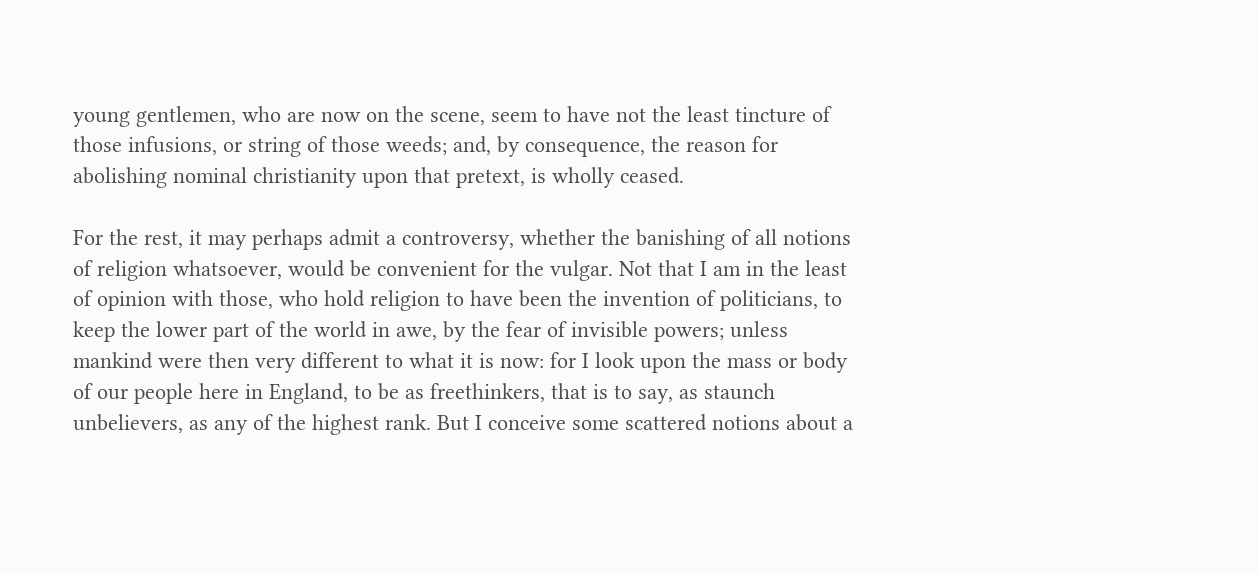young gentlemen, who are now on the scene, seem to have not the least tincture of those infusions, or string of those weeds; and, by consequence, the reason for abolishing nominal christianity upon that pretext, is wholly ceased.

For the rest, it may perhaps admit a controversy, whether the banishing of all notions of religion whatsoever, would be convenient for the vulgar. Not that I am in the least of opinion with those, who hold religion to have been the invention of politicians, to keep the lower part of the world in awe, by the fear of invisible powers; unless mankind were then very different to what it is now: for I look upon the mass or body of our people here in England, to be as freethinkers, that is to say, as staunch unbelievers, as any of the highest rank. But I conceive some scattered notions about a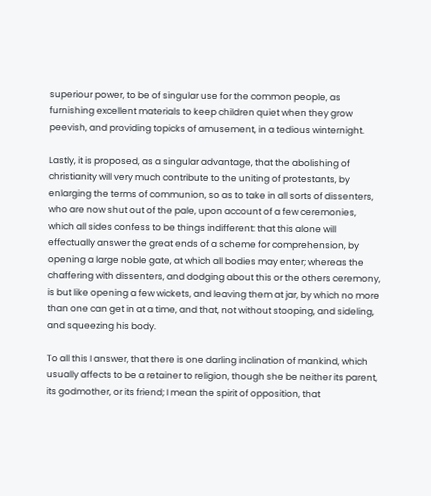superiour power, to be of singular use for the common people, as furnishing excellent materials to keep children quiet when they grow peevish, and providing topicks of amusement, in a tedious winternight.

Lastly, it is proposed, as a singular advantage, that the abolishing of christianity will very much contribute to the uniting of protestants, by enlarging the terms of communion, so as to take in all sorts of dissenters, who are now shut out of the pale, upon account of a few ceremonies, which all sides confess to be things indifferent: that this alone will effectually answer the great ends of a scheme for comprehension, by opening a large noble gate, at which all bodies may enter; whereas the chaffering with dissenters, and dodging about this or the others ceremony, is but like opening a few wickets, and leaving them at jar, by which no more than one can get in at a time, and that, not without stooping, and sideling, and squeezing his body.

To all this I answer, that there is one darling inclination of mankind, which usually affects to be a retainer to religion, though she be neither its parent, its godmother, or its friend; I mean the spirit of opposition, that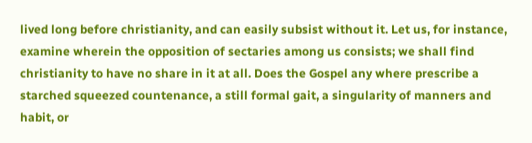lived long before christianity, and can easily subsist without it. Let us, for instance, examine wherein the opposition of sectaries among us consists; we shall find christianity to have no share in it at all. Does the Gospel any where prescribe a starched squeezed countenance, a still formal gait, a singularity of manners and habit, or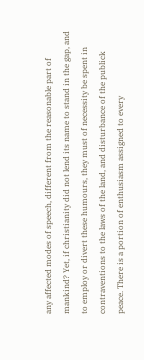any affected modes of speech, different from the reasonable part of mankind? Yet, if christianity did not lend its name to stand in the gap, and to employ or divert these humours, they must of necessity be spent in contraventions to the laws of the land, and disturbance of the publick peace. There is a portion of enthusiasm assigned to every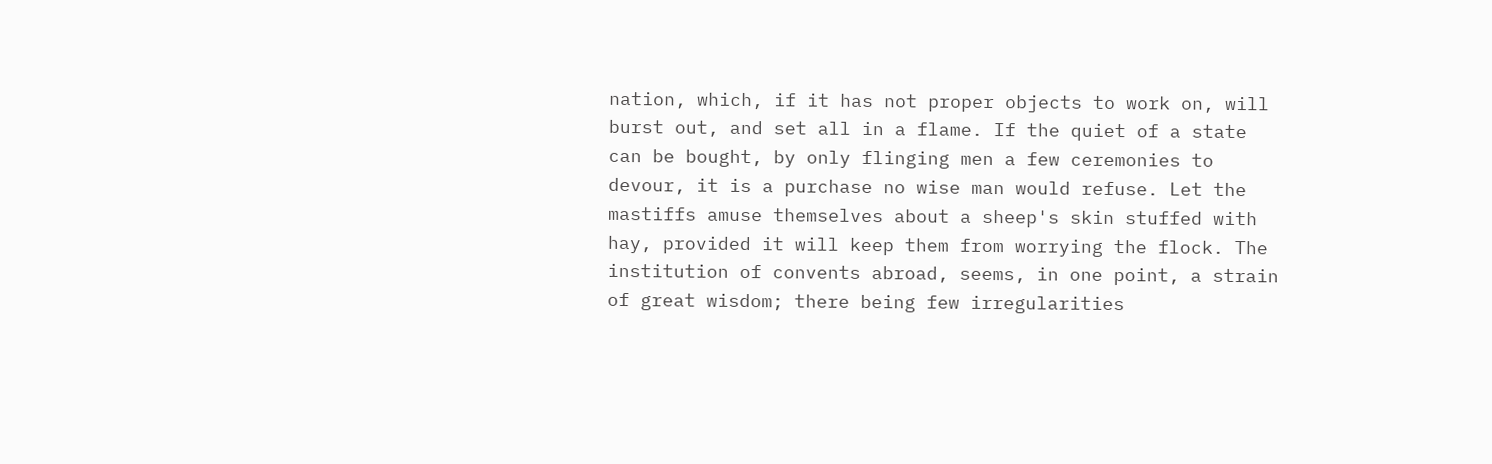nation, which, if it has not proper objects to work on, will burst out, and set all in a flame. If the quiet of a state can be bought, by only flinging men a few ceremonies to devour, it is a purchase no wise man would refuse. Let the mastiffs amuse themselves about a sheep's skin stuffed with hay, provided it will keep them from worrying the flock. The institution of convents abroad, seems, in one point, a strain of great wisdom; there being few irregularities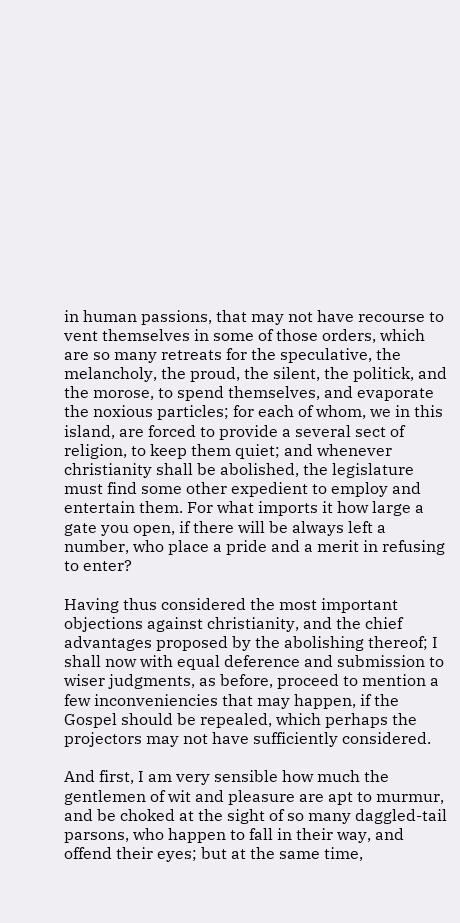in human passions, that may not have recourse to vent themselves in some of those orders, which are so many retreats for the speculative, the melancholy, the proud, the silent, the politick, and the morose, to spend themselves, and evaporate the noxious particles; for each of whom, we in this island, are forced to provide a several sect of religion, to keep them quiet; and whenever christianity shall be abolished, the legislature must find some other expedient to employ and entertain them. For what imports it how large a gate you open, if there will be always left a number, who place a pride and a merit in refusing to enter?

Having thus considered the most important objections against christianity, and the chief advantages proposed by the abolishing thereof; I shall now with equal deference and submission to wiser judgments, as before, proceed to mention a few inconveniencies that may happen, if the Gospel should be repealed, which perhaps the projectors may not have sufficiently considered.

And first, I am very sensible how much the gentlemen of wit and pleasure are apt to murmur, and be choked at the sight of so many daggled-tail parsons, who happen to fall in their way, and offend their eyes; but at the same time,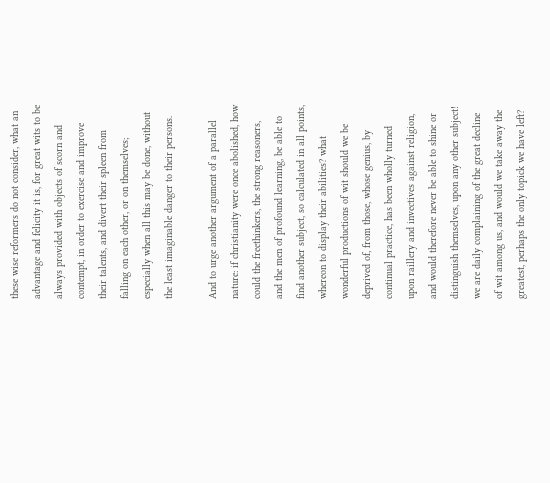these wise reformers do not consider, what an advantage and felicity it is, for great wits to be always provided with objects of scorn and contempt, in order to exercise and improve their talents, and divert their spleen from falling on each other, or on themselves; especially when all this may be done, without the least imaginable danger to their persons.

And to urge another argument of a parallel nature: if christianity were once abolished, how could the freethinkers, the strong reasoners, and the men of profound learning, be able to find another subject, so calculated in all points, whereon to display their abilities? what wonderful productions of wit should we be deprived of, from those, whose genius, by continual practice, has been wholly turned upon raillery and invectives against religion, and would therefore never be able to shine or distinguish themselves, upon any other subject! we are daily complaining of the great decline of wit among us, and would we take away the greatest, perhaps the only topick we have left?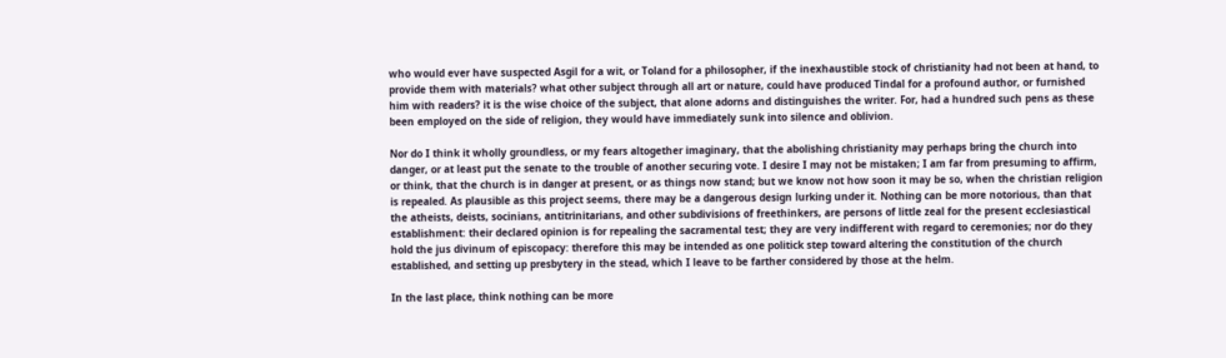who would ever have suspected Asgil for a wit, or Toland for a philosopher, if the inexhaustible stock of christianity had not been at hand, to provide them with materials? what other subject through all art or nature, could have produced Tindal for a profound author, or furnished him with readers? it is the wise choice of the subject, that alone adorns and distinguishes the writer. For, had a hundred such pens as these been employed on the side of religion, they would have immediately sunk into silence and oblivion.

Nor do I think it wholly groundless, or my fears altogether imaginary, that the abolishing christianity may perhaps bring the church into danger, or at least put the senate to the trouble of another securing vote. I desire I may not be mistaken; I am far from presuming to affirm, or think, that the church is in danger at present, or as things now stand; but we know not how soon it may be so, when the christian religion is repealed. As plausible as this project seems, there may be a dangerous design lurking under it. Nothing can be more notorious, than that the atheists, deists, socinians, antitrinitarians, and other subdivisions of freethinkers, are persons of little zeal for the present ecclesiastical establishment: their declared opinion is for repealing the sacramental test; they are very indifferent with regard to ceremonies; nor do they hold the jus divinum of episcopacy: therefore this may be intended as one politick step toward altering the constitution of the church established, and setting up presbytery in the stead, which I leave to be farther considered by those at the helm.

In the last place, think nothing can be more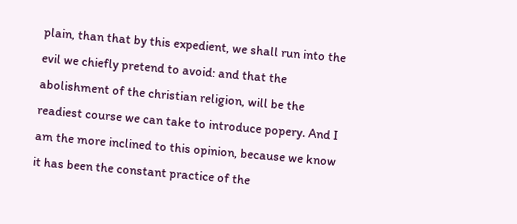plain, than that by this expedient, we shall run into the evil we chiefly pretend to avoid: and that the abolishment of the christian religion, will be the readiest course we can take to introduce popery. And I am the more inclined to this opinion, because we know it has been the constant practice of the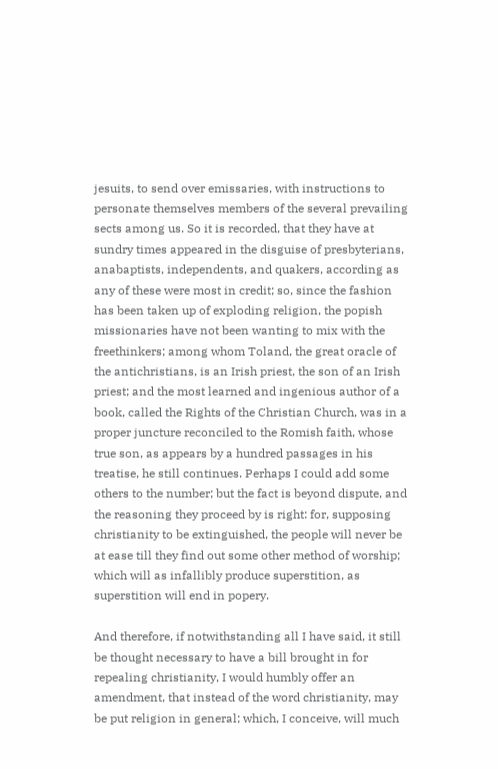jesuits, to send over emissaries, with instructions to personate themselves members of the several prevailing sects among us. So it is recorded, that they have at sundry times appeared in the disguise of presbyterians, anabaptists, independents, and quakers, according as any of these were most in credit; so, since the fashion has been taken up of exploding religion, the popish missionaries have not been wanting to mix with the freethinkers; among whom Toland, the great oracle of the antichristians, is an Irish priest, the son of an Irish priest; and the most learned and ingenious author of a book, called the Rights of the Christian Church, was in a proper juncture reconciled to the Romish faith, whose true son, as appears by a hundred passages in his treatise, he still continues. Perhaps I could add some others to the number; but the fact is beyond dispute, and the reasoning they proceed by is right: for, supposing christianity to be extinguished, the people will never be at ease till they find out some other method of worship; which will as infallibly produce superstition, as superstition will end in popery.

And therefore, if notwithstanding all I have said, it still be thought necessary to have a bill brought in for repealing christianity, I would humbly offer an amendment, that instead of the word christianity, may be put religion in general; which, I conceive, will much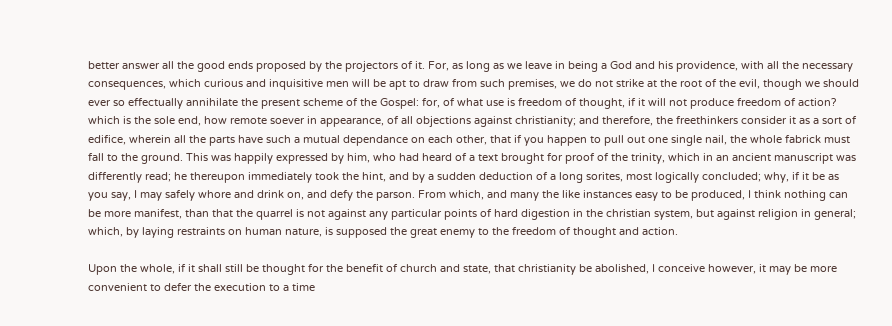better answer all the good ends proposed by the projectors of it. For, as long as we leave in being a God and his providence, with all the necessary consequences, which curious and inquisitive men will be apt to draw from such premises, we do not strike at the root of the evil, though we should ever so effectually annihilate the present scheme of the Gospel: for, of what use is freedom of thought, if it will not produce freedom of action? which is the sole end, how remote soever in appearance, of all objections against christianity; and therefore, the freethinkers consider it as a sort of edifice, wherein all the parts have such a mutual dependance on each other, that if you happen to pull out one single nail, the whole fabrick must fall to the ground. This was happily expressed by him, who had heard of a text brought for proof of the trinity, which in an ancient manuscript was differently read; he thereupon immediately took the hint, and by a sudden deduction of a long sorites, most logically concluded; why, if it be as you say, I may safely whore and drink on, and defy the parson. From which, and many the like instances easy to be produced, I think nothing can be more manifest, than that the quarrel is not against any particular points of hard digestion in the christian system, but against religion in general; which, by laying restraints on human nature, is supposed the great enemy to the freedom of thought and action.

Upon the whole, if it shall still be thought for the benefit of church and state, that christianity be abolished, I conceive however, it may be more convenient to defer the execution to a time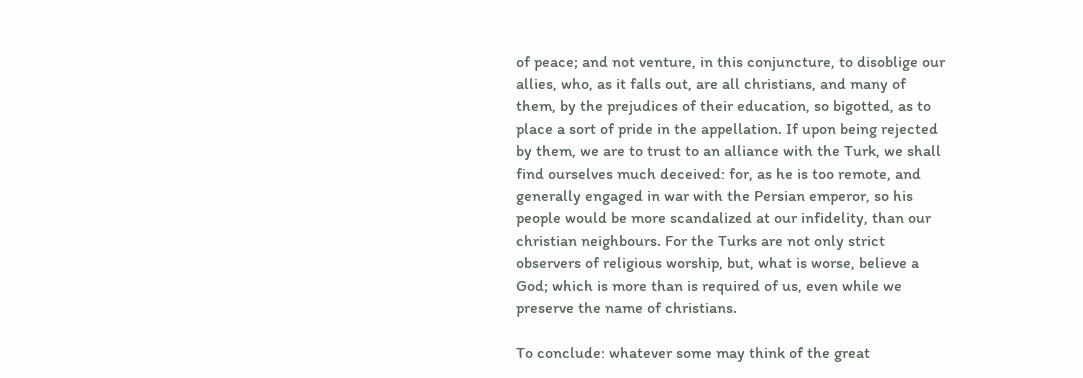of peace; and not venture, in this conjuncture, to disoblige our allies, who, as it falls out, are all christians, and many of them, by the prejudices of their education, so bigotted, as to place a sort of pride in the appellation. If upon being rejected by them, we are to trust to an alliance with the Turk, we shall find ourselves much deceived: for, as he is too remote, and generally engaged in war with the Persian emperor, so his people would be more scandalized at our infidelity, than our christian neighbours. For the Turks are not only strict observers of religious worship, but, what is worse, believe a God; which is more than is required of us, even while we preserve the name of christians.

To conclude: whatever some may think of the great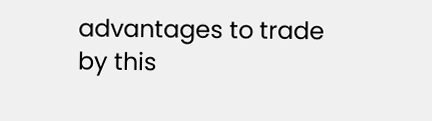advantages to trade by this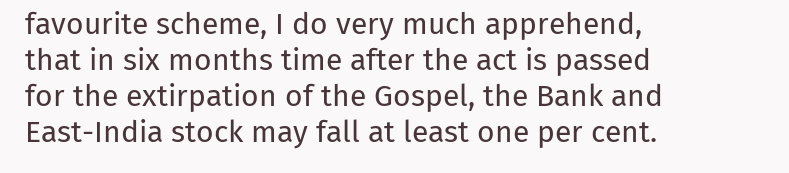favourite scheme, I do very much apprehend, that in six months time after the act is passed for the extirpation of the Gospel, the Bank and East-India stock may fall at least one per cent.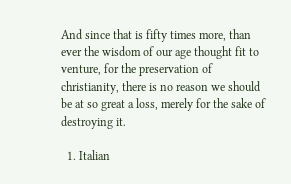And since that is fifty times more, than ever the wisdom of our age thought fit to venture, for the preservation of christianity, there is no reason we should be at so great a loss, merely for the sake of destroying it.

  1. Italian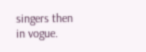singers then in vogue.